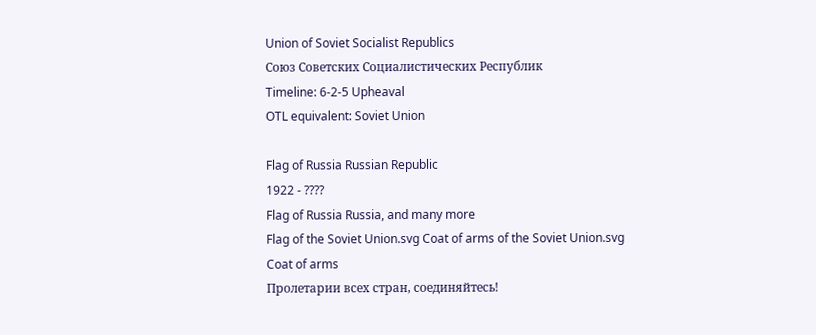Union of Soviet Socialist Republics
Союз Советских Социалистических Республик
Timeline: 6-2-5 Upheaval
OTL equivalent: Soviet Union

Flag of Russia Russian Republic
1922 - ????
Flag of Russia Russia, and many more
Flag of the Soviet Union.svg Coat of arms of the Soviet Union.svg
Coat of arms
Пролетарии всех стран, соединяйтесь!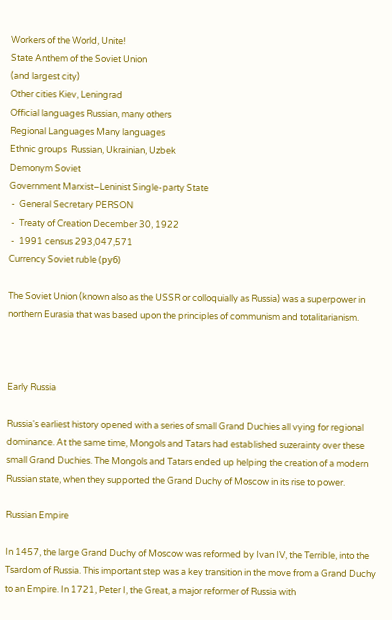Workers of the World, Unite!
State Anthem of the Soviet Union
(and largest city)
Other cities Kiev, Leningrad
Official languages Russian, many others
Regional Languages Many languages
Ethnic groups  Russian, Ukrainian, Uzbek
Demonym Soviet
Government Marxist–Leninist Single-party State
 -  General Secretary PERSON
 -  Treaty of Creation December 30, 1922
 -  1991 census 293,047,571
Currency Soviet ruble (руб)

The Soviet Union (known also as the USSR or colloquially as Russia) was a superpower in northern Eurasia that was based upon the principles of communism and totalitarianism.



Early Russia

Russia's earliest history opened with a series of small Grand Duchies all vying for regional dominance. At the same time, Mongols and Tatars had established suzerainty over these small Grand Duchies. The Mongols and Tatars ended up helping the creation of a modern Russian state, when they supported the Grand Duchy of Moscow in its rise to power.

Russian Empire

In 1457, the large Grand Duchy of Moscow was reformed by Ivan IV, the Terrible, into the Tsardom of Russia. This important step was a key transition in the move from a Grand Duchy to an Empire. In 1721, Peter I, the Great, a major reformer of Russia with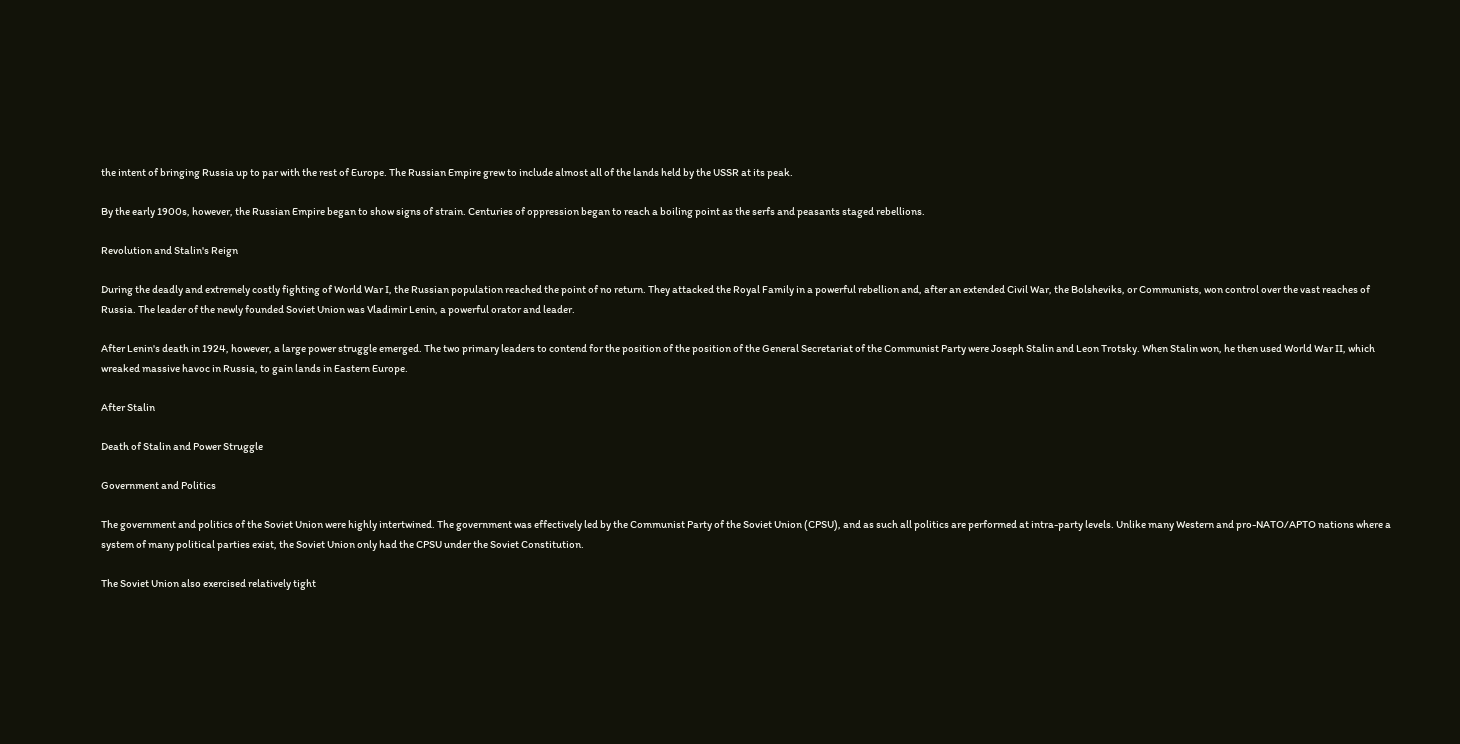the intent of bringing Russia up to par with the rest of Europe. The Russian Empire grew to include almost all of the lands held by the USSR at its peak.

By the early 1900s, however, the Russian Empire began to show signs of strain. Centuries of oppression began to reach a boiling point as the serfs and peasants staged rebellions.

Revolution and Stalin's Reign

During the deadly and extremely costly fighting of World War I, the Russian population reached the point of no return. They attacked the Royal Family in a powerful rebellion and, after an extended Civil War, the Bolsheviks, or Communists, won control over the vast reaches of Russia. The leader of the newly founded Soviet Union was Vladimir Lenin, a powerful orator and leader.

After Lenin's death in 1924, however, a large power struggle emerged. The two primary leaders to contend for the position of the position of the General Secretariat of the Communist Party were Joseph Stalin and Leon Trotsky. When Stalin won, he then used World War II, which wreaked massive havoc in Russia, to gain lands in Eastern Europe.

After Stalin

Death of Stalin and Power Struggle

Government and Politics

The government and politics of the Soviet Union were highly intertwined. The government was effectively led by the Communist Party of the Soviet Union (CPSU), and as such all politics are performed at intra-party levels. Unlike many Western and pro-NATO/APTO nations where a system of many political parties exist, the Soviet Union only had the CPSU under the Soviet Constitution.

The Soviet Union also exercised relatively tight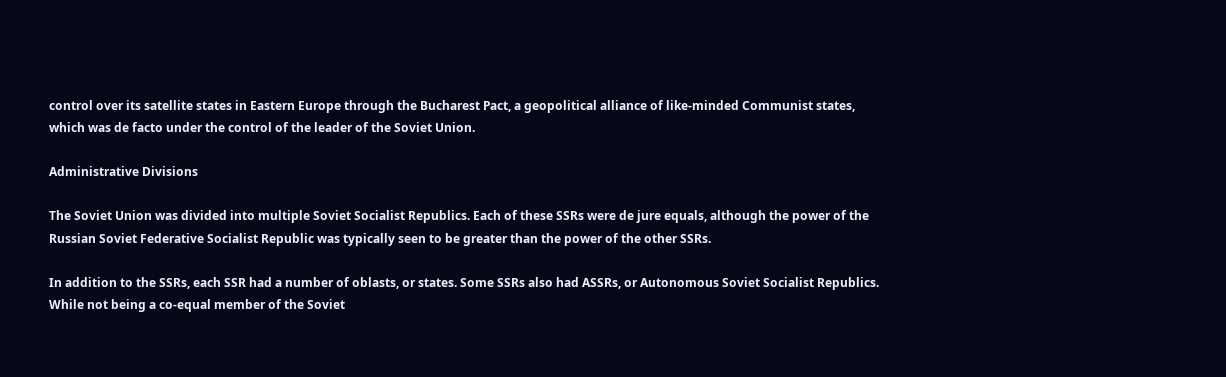control over its satellite states in Eastern Europe through the Bucharest Pact, a geopolitical alliance of like-minded Communist states, which was de facto under the control of the leader of the Soviet Union.

Administrative Divisions

The Soviet Union was divided into multiple Soviet Socialist Republics. Each of these SSRs were de jure equals, although the power of the Russian Soviet Federative Socialist Republic was typically seen to be greater than the power of the other SSRs.

In addition to the SSRs, each SSR had a number of oblasts, or states. Some SSRs also had ASSRs, or Autonomous Soviet Socialist Republics. While not being a co-equal member of the Soviet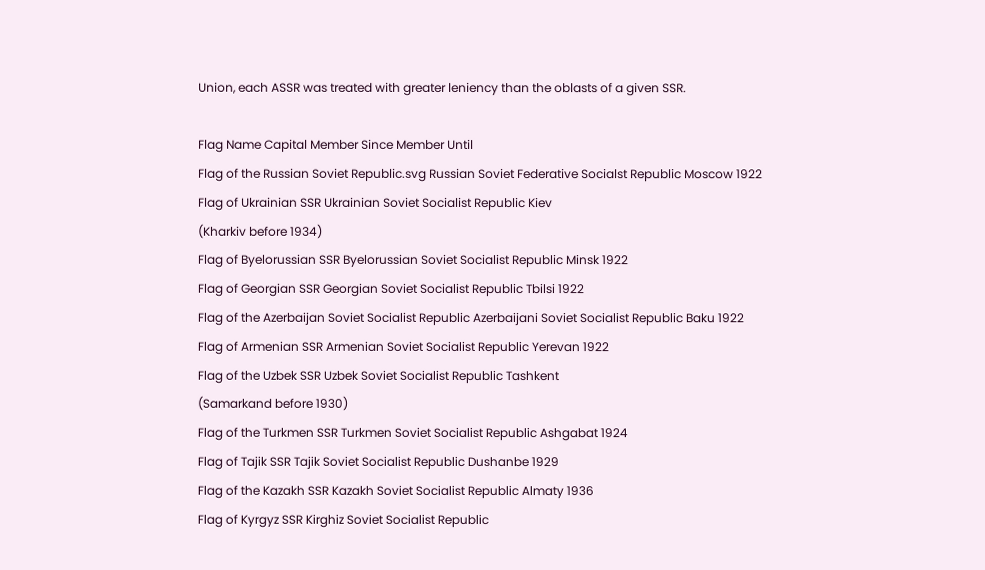Union, each ASSR was treated with greater leniency than the oblasts of a given SSR.

Flag Name Capital Member Since Member Until
Flag of the Russian Soviet Republic.svg Russian Soviet Federative Socialst Republic Moscow 1922
Flag of Ukrainian SSR Ukrainian Soviet Socialist Republic Kiev
(Kharkiv before 1934)
Flag of Byelorussian SSR Byelorussian Soviet Socialist Republic Minsk 1922
Flag of Georgian SSR Georgian Soviet Socialist Republic Tbilsi 1922
Flag of the Azerbaijan Soviet Socialist Republic Azerbaijani Soviet Socialist Republic Baku 1922
Flag of Armenian SSR Armenian Soviet Socialist Republic Yerevan 1922
Flag of the Uzbek SSR Uzbek Soviet Socialist Republic Tashkent
(Samarkand before 1930)
Flag of the Turkmen SSR Turkmen Soviet Socialist Republic Ashgabat 1924
Flag of Tajik SSR Tajik Soviet Socialist Republic Dushanbe 1929
Flag of the Kazakh SSR Kazakh Soviet Socialist Republic Almaty 1936
Flag of Kyrgyz SSR Kirghiz Soviet Socialist Republic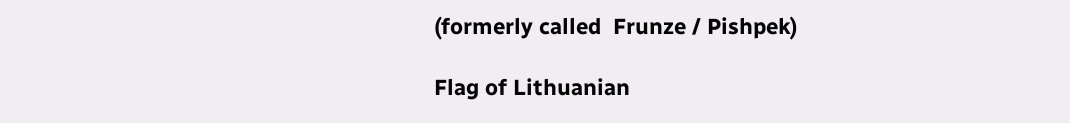(formerly called  Frunze / Pishpek)

Flag of Lithuanian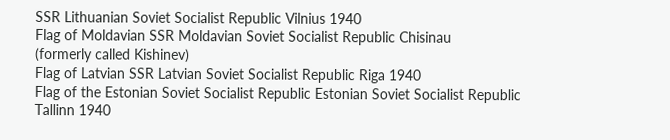SSR Lithuanian Soviet Socialist Republic Vilnius 1940
Flag of Moldavian SSR Moldavian Soviet Socialist Republic Chisinau
(formerly called Kishinev)
Flag of Latvian SSR Latvian Soviet Socialist Republic Riga 1940
Flag of the Estonian Soviet Socialist Republic Estonian Soviet Socialist Republic Tallinn 1940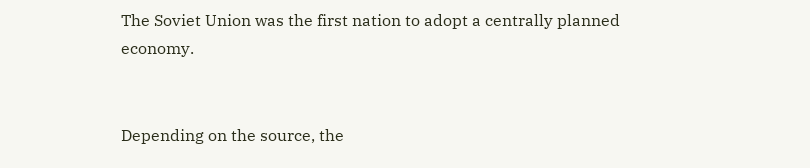The Soviet Union was the first nation to adopt a centrally planned economy.


Depending on the source, the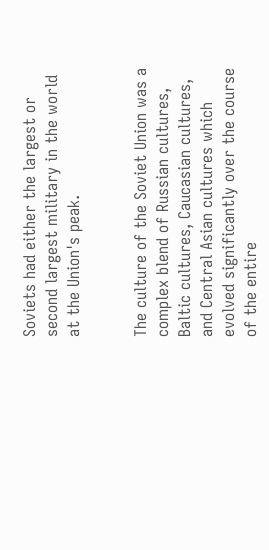Soviets had either the largest or second largest military in the world at the Union's peak.


The culture of the Soviet Union was a complex blend of Russian cultures, Baltic cultures, Caucasian cultures, and Central Asian cultures which evolved significantly over the course of the entire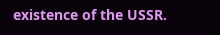existence of the USSR.